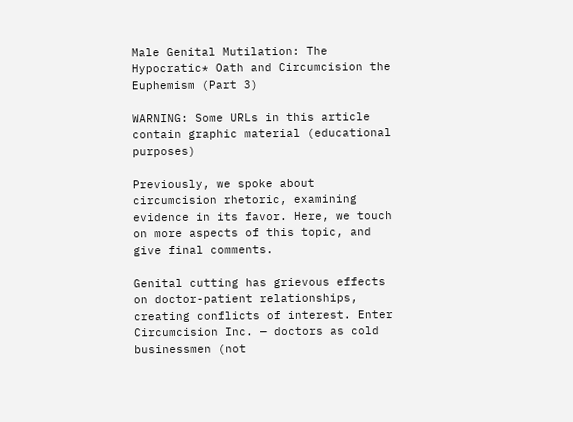Male Genital Mutilation: The Hypocratic* Oath and Circumcision the Euphemism (Part 3)

WARNING: Some URLs in this article contain graphic material (educational purposes)

Previously, we spoke about circumcision rhetoric, examining evidence in its favor. Here, we touch on more aspects of this topic, and give final comments.

Genital cutting has grievous effects on doctor-patient relationships, creating conflicts of interest. Enter Circumcision Inc. — doctors as cold businessmen (not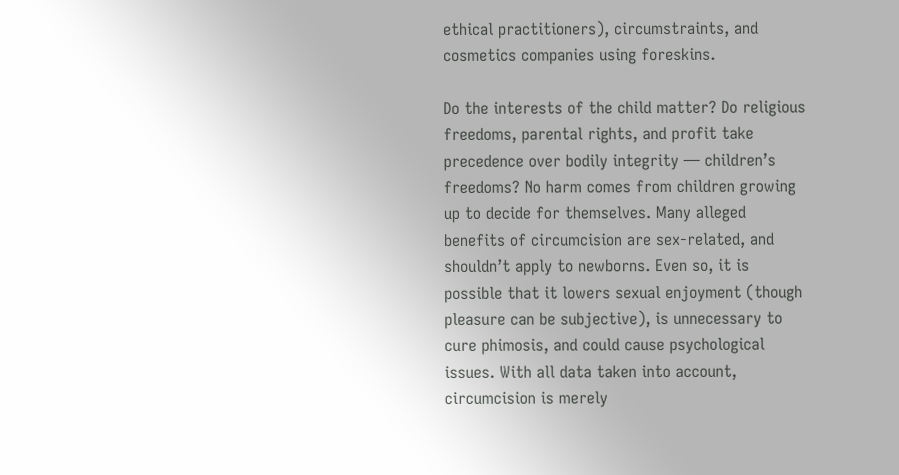ethical practitioners), circumstraints, and cosmetics companies using foreskins.

Do the interests of the child matter? Do religious freedoms, parental rights, and profit take precedence over bodily integrity — children’s freedoms? No harm comes from children growing up to decide for themselves. Many alleged benefits of circumcision are sex-related, and shouldn’t apply to newborns. Even so, it is possible that it lowers sexual enjoyment (though pleasure can be subjective), is unnecessary to cure phimosis, and could cause psychological issues. With all data taken into account, circumcision is merely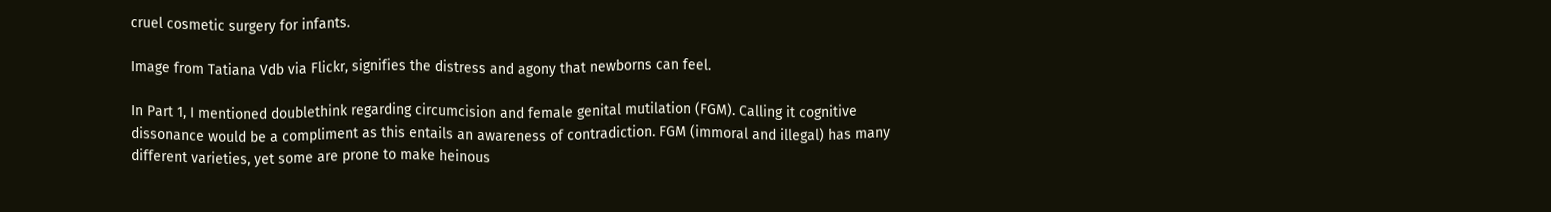cruel cosmetic surgery for infants.

Image from Tatiana Vdb via Flickr, signifies the distress and agony that newborns can feel.

In Part 1, I mentioned doublethink regarding circumcision and female genital mutilation (FGM). Calling it cognitive dissonance would be a compliment as this entails an awareness of contradiction. FGM (immoral and illegal) has many different varieties, yet some are prone to make heinous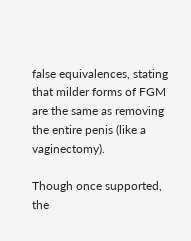false equivalences, stating that milder forms of FGM are the same as removing the entire penis (like a vaginectomy).

Though once supported, the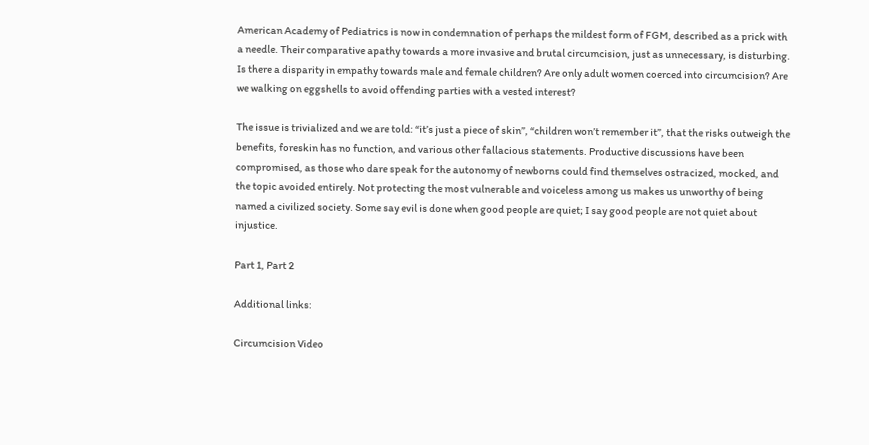American Academy of Pediatrics is now in condemnation of perhaps the mildest form of FGM, described as a prick with a needle. Their comparative apathy towards a more invasive and brutal circumcision, just as unnecessary, is disturbing. Is there a disparity in empathy towards male and female children? Are only adult women coerced into circumcision? Are we walking on eggshells to avoid offending parties with a vested interest?

The issue is trivialized and we are told: “it’s just a piece of skin”, “children won’t remember it”, that the risks outweigh the benefits, foreskin has no function, and various other fallacious statements. Productive discussions have been compromised, as those who dare speak for the autonomy of newborns could find themselves ostracized, mocked, and the topic avoided entirely. Not protecting the most vulnerable and voiceless among us makes us unworthy of being named a civilized society. Some say evil is done when good people are quiet; I say good people are not quiet about injustice.

Part 1, Part 2

Additional links:

Circumcision Video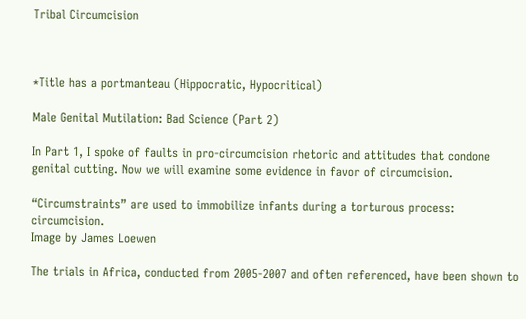Tribal Circumcision



*Title has a portmanteau (Hippocratic, Hypocritical)

Male Genital Mutilation: Bad Science (Part 2)

In Part 1, I spoke of faults in pro-circumcision rhetoric and attitudes that condone genital cutting. Now we will examine some evidence in favor of circumcision.

“Circumstraints” are used to immobilize infants during a torturous process: circumcision.
Image by James Loewen

The trials in Africa, conducted from 2005-2007 and often referenced, have been shown to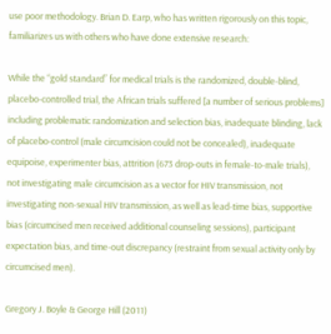use poor methodology. Brian D. Earp, who has written rigorously on this topic, familiarizes us with others who have done extensive research:

While the “gold standard” for medical trials is the randomized, double-blind, placebo-controlled trial, the African trials suffered [a number of serious problems] including problematic randomization and selection bias, inadequate blinding, lack of placebo-control (male circumcision could not be concealed), inadequate equipoise, experimenter bias, attrition (673 drop-outs in female-to-male trials), not investigating male circumcision as a vector for HIV transmission, not investigating non-sexual HIV transmission, as well as lead-time bias, supportive bias (circumcised men received additional counseling sessions), participant expectation bias, and time-out discrepancy (restraint from sexual activity only by circumcised men).

Gregory J. Boyle & George Hill (2011)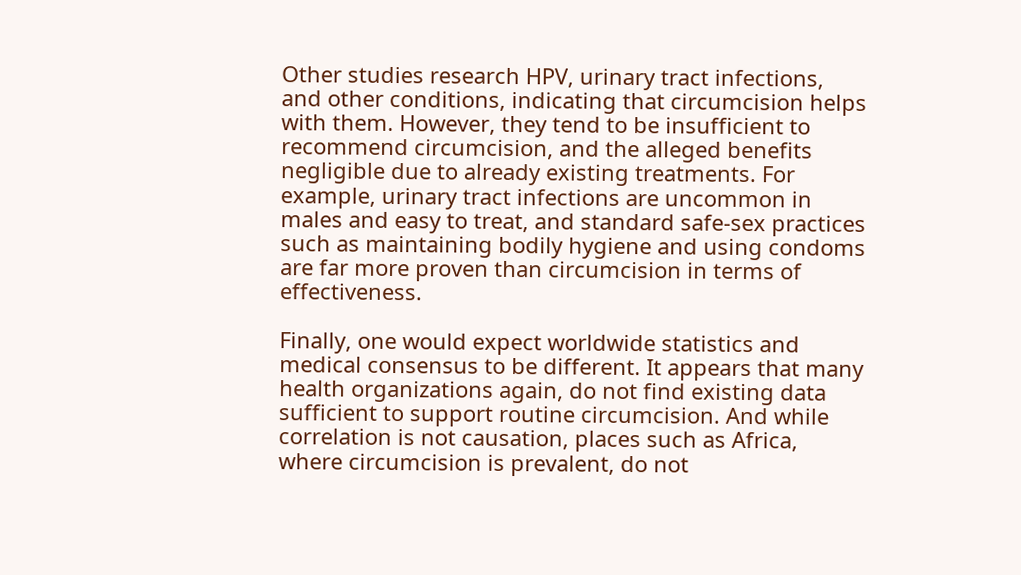Other studies research HPV, urinary tract infections, and other conditions, indicating that circumcision helps with them. However, they tend to be insufficient to recommend circumcision, and the alleged benefits negligible due to already existing treatments. For example, urinary tract infections are uncommon in males and easy to treat, and standard safe-sex practices such as maintaining bodily hygiene and using condoms are far more proven than circumcision in terms of effectiveness.

Finally, one would expect worldwide statistics and medical consensus to be different. It appears that many health organizations again, do not find existing data sufficient to support routine circumcision. And while correlation is not causation, places such as Africa, where circumcision is prevalent, do not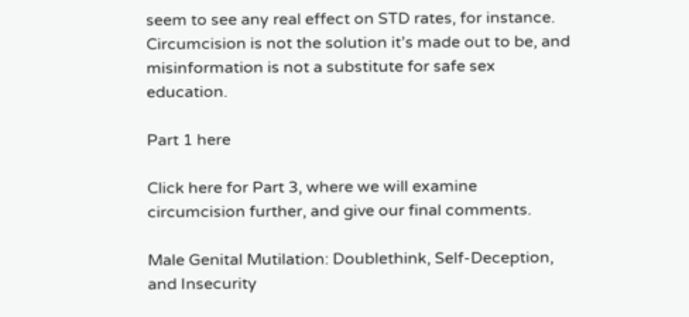seem to see any real effect on STD rates, for instance. Circumcision is not the solution it’s made out to be, and misinformation is not a substitute for safe sex education.

Part 1 here

Click here for Part 3, where we will examine circumcision further, and give our final comments.

Male Genital Mutilation: Doublethink, Self-Deception, and Insecurity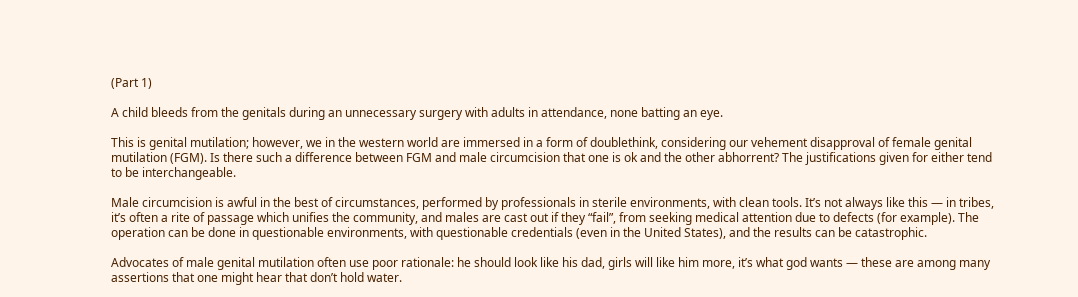(Part 1)

A child bleeds from the genitals during an unnecessary surgery with adults in attendance, none batting an eye.

This is genital mutilation; however, we in the western world are immersed in a form of doublethink, considering our vehement disapproval of female genital mutilation (FGM). Is there such a difference between FGM and male circumcision that one is ok and the other abhorrent? The justifications given for either tend to be interchangeable.

Male circumcision is awful in the best of circumstances, performed by professionals in sterile environments, with clean tools. It’s not always like this — in tribes, it’s often a rite of passage which unifies the community, and males are cast out if they “fail”, from seeking medical attention due to defects (for example). The operation can be done in questionable environments, with questionable credentials (even in the United States), and the results can be catastrophic.

Advocates of male genital mutilation often use poor rationale: he should look like his dad, girls will like him more, it’s what god wants — these are among many assertions that one might hear that don’t hold water.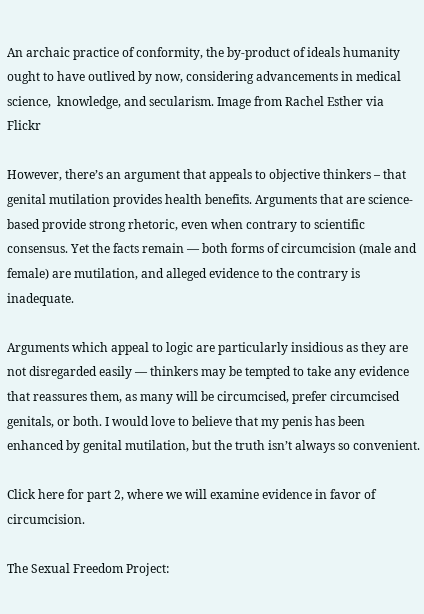An archaic practice of conformity, the by-product of ideals humanity ought to have outlived by now, considering advancements in medical science,  knowledge, and secularism. Image from Rachel Esther via Flickr

However, there’s an argument that appeals to objective thinkers – that genital mutilation provides health benefits. Arguments that are science-based provide strong rhetoric, even when contrary to scientific consensus. Yet the facts remain — both forms of circumcision (male and female) are mutilation, and alleged evidence to the contrary is inadequate.

Arguments which appeal to logic are particularly insidious as they are not disregarded easily — thinkers may be tempted to take any evidence that reassures them, as many will be circumcised, prefer circumcised genitals, or both. I would love to believe that my penis has been enhanced by genital mutilation, but the truth isn’t always so convenient.

Click here for part 2, where we will examine evidence in favor of circumcision.

The Sexual Freedom Project: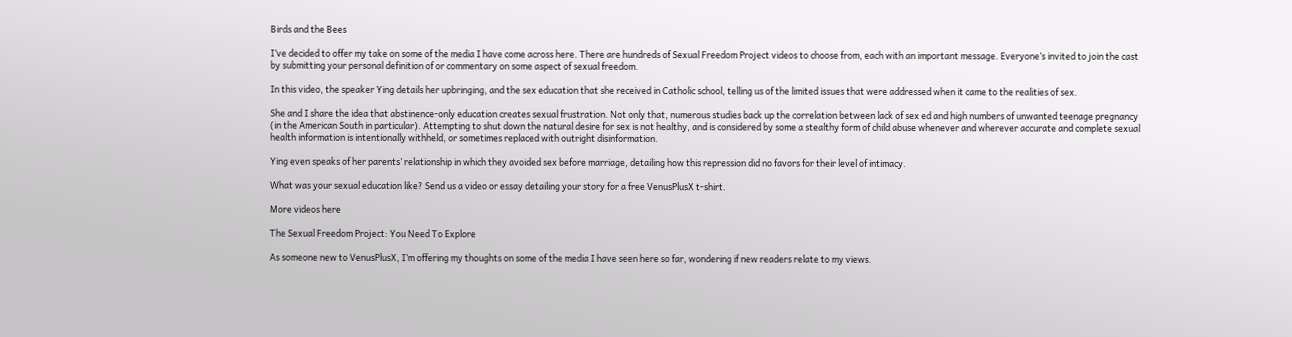Birds and the Bees

I’ve decided to offer my take on some of the media I have come across here. There are hundreds of Sexual Freedom Project videos to choose from, each with an important message. Everyone’s invited to join the cast by submitting your personal definition of or commentary on some aspect of sexual freedom.

In this video, the speaker Ying details her upbringing, and the sex education that she received in Catholic school, telling us of the limited issues that were addressed when it came to the realities of sex.

She and I share the idea that abstinence-only education creates sexual frustration. Not only that, numerous studies back up the correlation between lack of sex ed and high numbers of unwanted teenage pregnancy (in the American South in particular). Attempting to shut down the natural desire for sex is not healthy, and is considered by some a stealthy form of child abuse whenever and wherever accurate and complete sexual health information is intentionally withheld, or sometimes replaced with outright disinformation.

Ying even speaks of her parents’ relationship in which they avoided sex before marriage, detailing how this repression did no favors for their level of intimacy.

What was your sexual education like? Send us a video or essay detailing your story for a free VenusPlusX t-shirt.

More videos here

The Sexual Freedom Project: You Need To Explore

As someone new to VenusPlusX, I’m offering my thoughts on some of the media I have seen here so far, wondering if new readers relate to my views.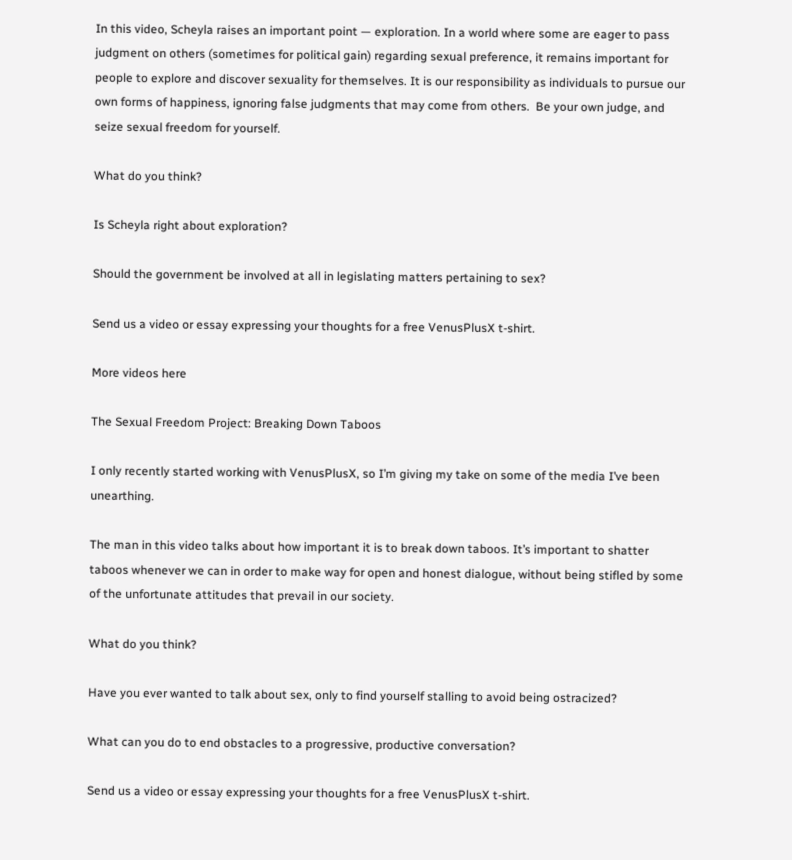In this video, Scheyla raises an important point — exploration. In a world where some are eager to pass judgment on others (sometimes for political gain) regarding sexual preference, it remains important for people to explore and discover sexuality for themselves. It is our responsibility as individuals to pursue our own forms of happiness, ignoring false judgments that may come from others.  Be your own judge, and seize sexual freedom for yourself.

What do you think?

Is Scheyla right about exploration?

Should the government be involved at all in legislating matters pertaining to sex?

Send us a video or essay expressing your thoughts for a free VenusPlusX t-shirt.

More videos here

The Sexual Freedom Project: Breaking Down Taboos

I only recently started working with VenusPlusX, so I’m giving my take on some of the media I’ve been unearthing.

The man in this video talks about how important it is to break down taboos. It’s important to shatter taboos whenever we can in order to make way for open and honest dialogue, without being stifled by some of the unfortunate attitudes that prevail in our society.

What do you think?

Have you ever wanted to talk about sex, only to find yourself stalling to avoid being ostracized?

What can you do to end obstacles to a progressive, productive conversation?

Send us a video or essay expressing your thoughts for a free VenusPlusX t-shirt.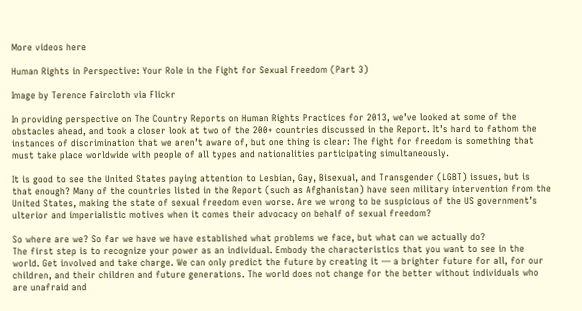More videos here

Human Rights in Perspective: Your Role in the Fight for Sexual Freedom (Part 3)

Image by Terence Faircloth via Flickr

In providing perspective on The Country Reports on Human Rights Practices for 2013, we’ve looked at some of the obstacles ahead, and took a closer look at two of the 200+ countries discussed in the Report. It’s hard to fathom the instances of discrimination that we aren’t aware of, but one thing is clear: The fight for freedom is something that must take place worldwide with people of all types and nationalities participating simultaneously.

It is good to see the United States paying attention to Lesbian, Gay, Bisexual, and Transgender (LGBT) issues, but is that enough? Many of the countries listed in the Report (such as Afghanistan) have seen military intervention from the United States, making the state of sexual freedom even worse. Are we wrong to be suspicious of the US government’s ulterior and imperialistic motives when it comes their advocacy on behalf of sexual freedom?

So where are we? So far we have we have established what problems we face, but what can we actually do?
The first step is to recognize your power as an individual. Embody the characteristics that you want to see in the world. Get involved and take charge. We can only predict the future by creating it — a brighter future for all, for our children, and their children and future generations. The world does not change for the better without individuals who are unafraid and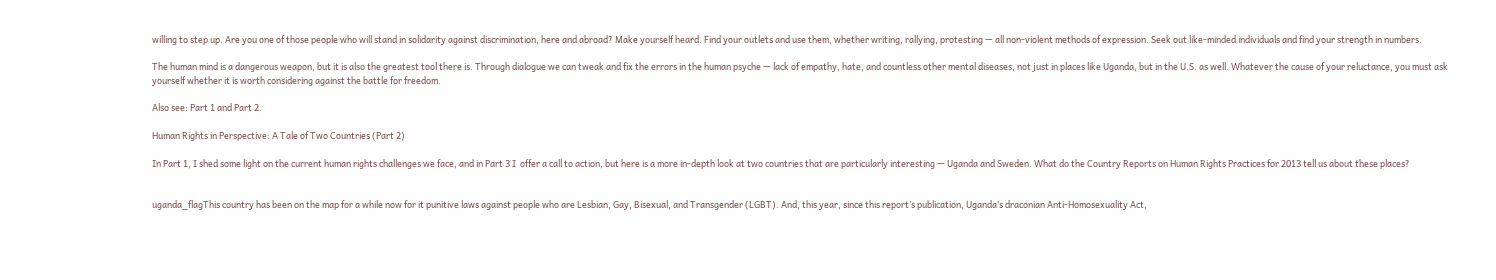willing to step up. Are you one of those people who will stand in solidarity against discrimination, here and abroad? Make yourself heard. Find your outlets and use them, whether writing, rallying, protesting — all non-violent methods of expression. Seek out like-minded individuals and find your strength in numbers.

The human mind is a dangerous weapon, but it is also the greatest tool there is. Through dialogue we can tweak and fix the errors in the human psyche — lack of empathy, hate, and countless other mental diseases, not just in places like Uganda, but in the U.S. as well. Whatever the cause of your reluctance, you must ask yourself whether it is worth considering against the battle for freedom.

Also see: Part 1 and Part 2.

Human Rights in Perspective: A Tale of Two Countries (Part 2)

In Part 1, I shed some light on the current human rights challenges we face, and in Part 3 I  offer a call to action, but here is a more in-depth look at two countries that are particularly interesting — Uganda and Sweden. What do the Country Reports on Human Rights Practices for 2013 tell us about these places?


uganda_flagThis country has been on the map for a while now for it punitive laws against people who are Lesbian, Gay, Bisexual, and Transgender (LGBT). And, this year, since this report’s publication, Uganda’s draconian Anti-Homosexuality Act,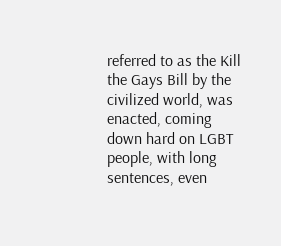referred to as the Kill the Gays Bill by the civilized world, was enacted, coming down hard on LGBT people, with long sentences, even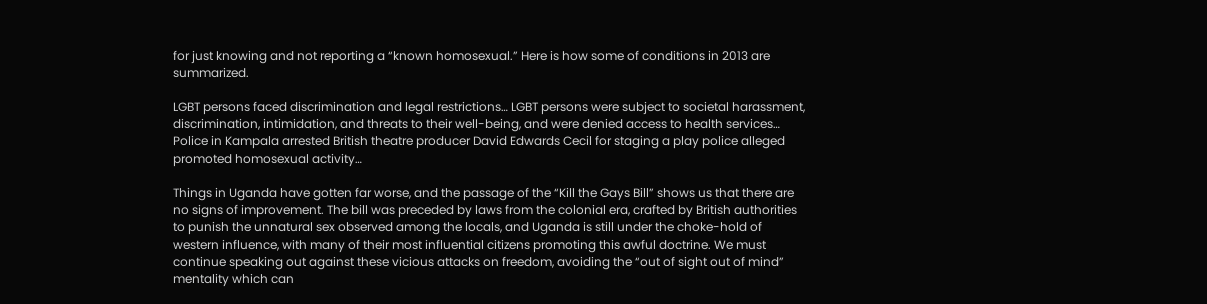for just knowing and not reporting a “known homosexual.” Here is how some of conditions in 2013 are summarized.

LGBT persons faced discrimination and legal restrictions… LGBT persons were subject to societal harassment, discrimination, intimidation, and threats to their well-being, and were denied access to health services… Police in Kampala arrested British theatre producer David Edwards Cecil for staging a play police alleged promoted homosexual activity…

Things in Uganda have gotten far worse, and the passage of the “Kill the Gays Bill” shows us that there are no signs of improvement. The bill was preceded by laws from the colonial era, crafted by British authorities to punish the unnatural sex observed among the locals, and Uganda is still under the choke-hold of western influence, with many of their most influential citizens promoting this awful doctrine. We must continue speaking out against these vicious attacks on freedom, avoiding the “out of sight out of mind” mentality which can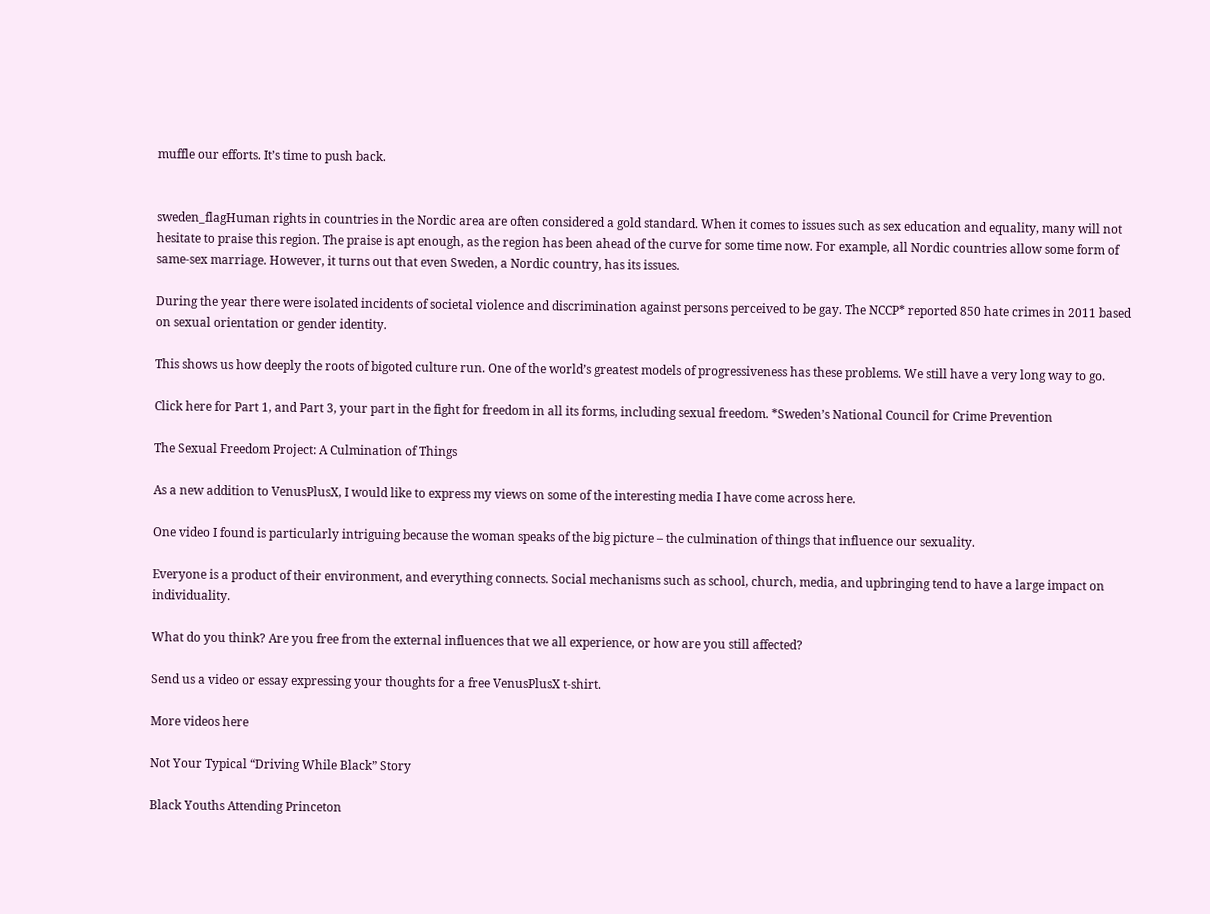muffle our efforts. It’s time to push back.


sweden_flagHuman rights in countries in the Nordic area are often considered a gold standard. When it comes to issues such as sex education and equality, many will not hesitate to praise this region. The praise is apt enough, as the region has been ahead of the curve for some time now. For example, all Nordic countries allow some form of same-sex marriage. However, it turns out that even Sweden, a Nordic country, has its issues.

During the year there were isolated incidents of societal violence and discrimination against persons perceived to be gay. The NCCP* reported 850 hate crimes in 2011 based on sexual orientation or gender identity.

This shows us how deeply the roots of bigoted culture run. One of the world’s greatest models of progressiveness has these problems. We still have a very long way to go.

Click here for Part 1, and Part 3, your part in the fight for freedom in all its forms, including sexual freedom. *Sweden’s National Council for Crime Prevention

The Sexual Freedom Project: A Culmination of Things

As a new addition to VenusPlusX, I would like to express my views on some of the interesting media I have come across here.

One video I found is particularly intriguing because the woman speaks of the big picture – the culmination of things that influence our sexuality.

Everyone is a product of their environment, and everything connects. Social mechanisms such as school, church, media, and upbringing tend to have a large impact on individuality.

What do you think? Are you free from the external influences that we all experience, or how are you still affected?

Send us a video or essay expressing your thoughts for a free VenusPlusX t-shirt.

More videos here

Not Your Typical “Driving While Black” Story

Black Youths Attending Princeton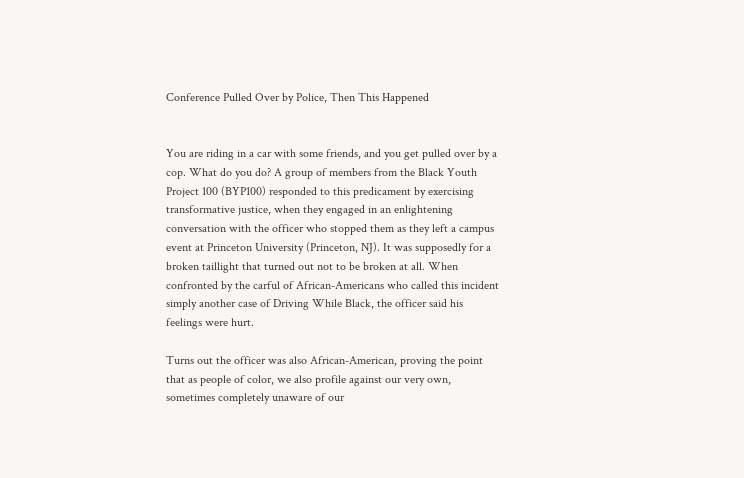Conference Pulled Over by Police, Then This Happened


You are riding in a car with some friends, and you get pulled over by a cop. What do you do? A group of members from the Black Youth Project 100 (BYP100) responded to this predicament by exercising transformative justice, when they engaged in an enlightening conversation with the officer who stopped them as they left a campus event at Princeton University (Princeton, NJ). It was supposedly for a broken taillight that turned out not to be broken at all. When confronted by the carful of African-Americans who called this incident simply another case of Driving While Black, the officer said his feelings were hurt.

Turns out the officer was also African-American, proving the point that as people of color, we also profile against our very own, sometimes completely unaware of our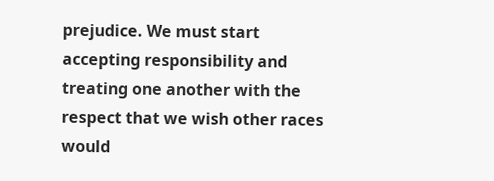prejudice. We must start accepting responsibility and treating one another with the respect that we wish other races would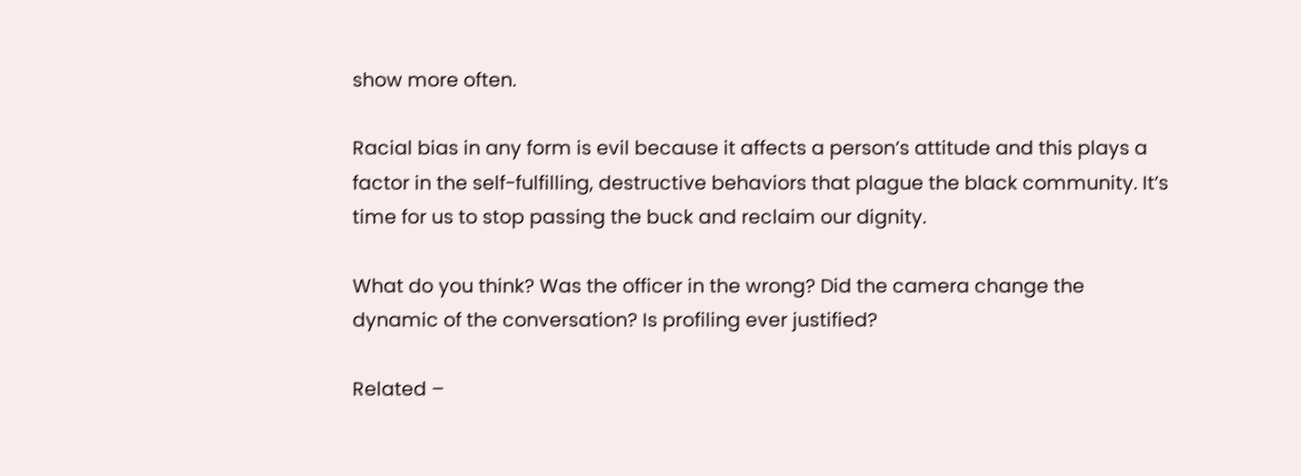show more often.

Racial bias in any form is evil because it affects a person’s attitude and this plays a factor in the self-fulfilling, destructive behaviors that plague the black community. It’s time for us to stop passing the buck and reclaim our dignity.

What do you think? Was the officer in the wrong? Did the camera change the dynamic of the conversation? Is profiling ever justified?

Related –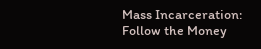Mass Incarceration: Follow the Money